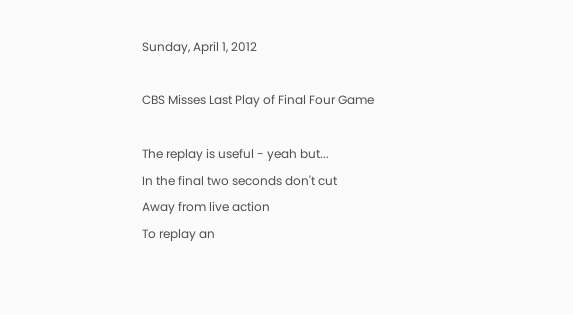Sunday, April 1, 2012

CBS Misses Last Play of Final Four Game

The replay is useful - yeah but...
In the final two seconds don't cut
Away from live action
To replay an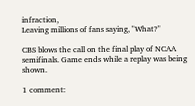infraction,
Leaving millions of fans saying, "What?"

CBS blows the call on the final play of NCAA semifinals. Game ends while a replay was being shown.

1 comment: